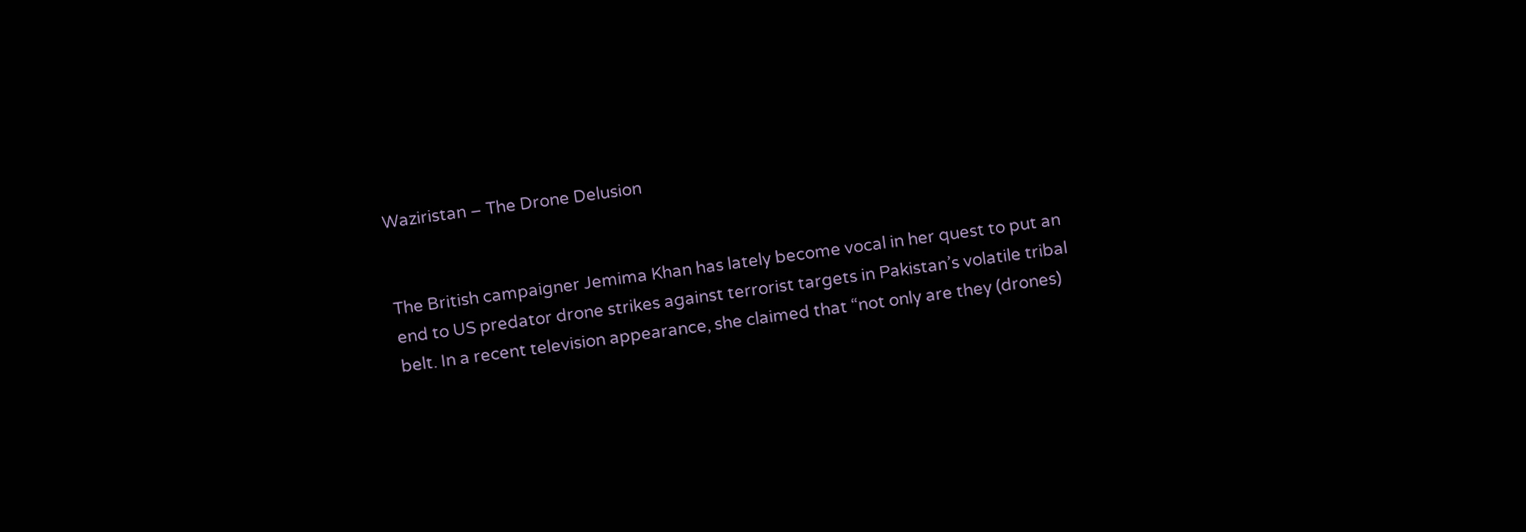Waziristan – The Drone Delusion


The British campaigner Jemima Khan has lately become vocal in her quest to put an end to US predator drone strikes against terrorist targets in Pakistan’s volatile tribal belt. In a recent television appearance, she claimed that “not only are they (drones)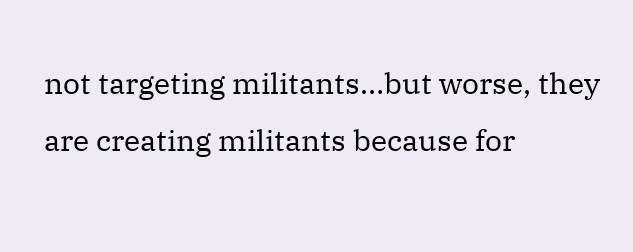not targeting militants…but worse, they are creating militants because for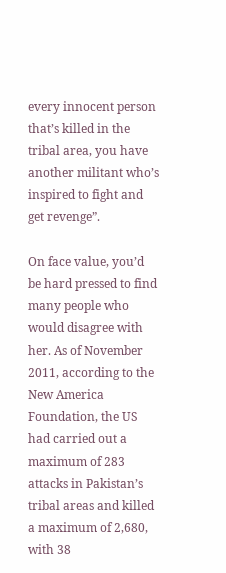every innocent person that’s killed in the tribal area, you have another militant who’s inspired to fight and get revenge”.

On face value, you’d be hard pressed to find many people who would disagree with her. As of November 2011, according to the New America Foundation, the US had carried out a maximum of 283 attacks in Pakistan’s tribal areas and killed a maximum of 2,680, with 38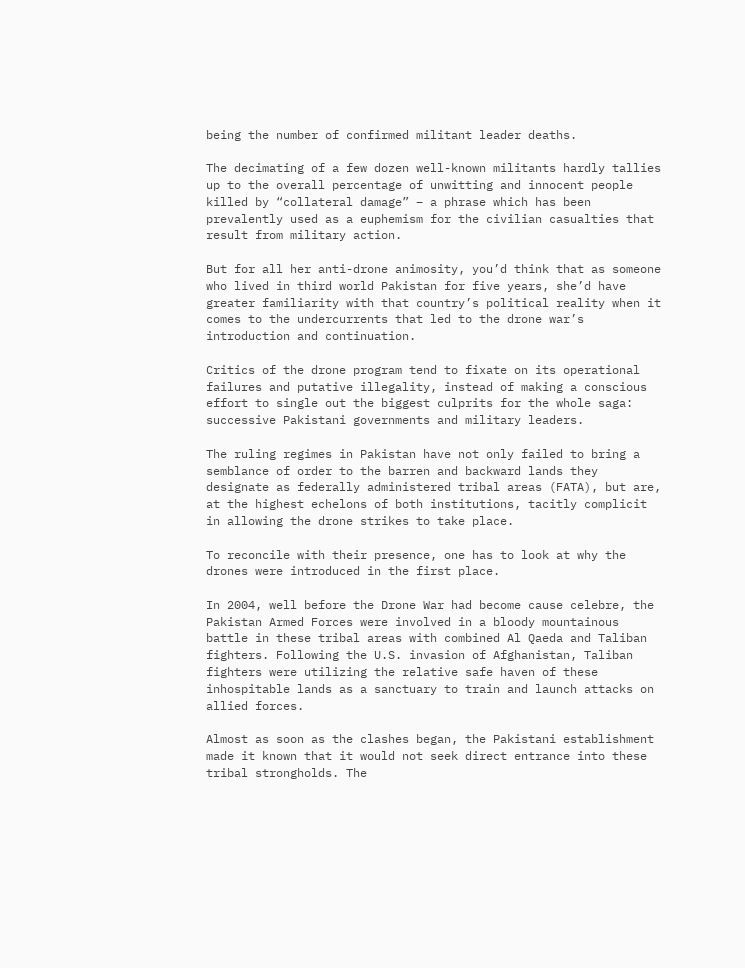being the number of confirmed militant leader deaths.

The decimating of a few dozen well-known militants hardly tallies up to the overall percentage of unwitting and innocent people killed by “collateral damage” – a phrase which has been prevalently used as a euphemism for the civilian casualties that result from military action.

But for all her anti-drone animosity, you’d think that as someone who lived in third world Pakistan for five years, she’d have greater familiarity with that country’s political reality when it comes to the undercurrents that led to the drone war’s introduction and continuation.

Critics of the drone program tend to fixate on its operational failures and putative illegality, instead of making a conscious effort to single out the biggest culprits for the whole saga: successive Pakistani governments and military leaders.

The ruling regimes in Pakistan have not only failed to bring a semblance of order to the barren and backward lands they designate as federally administered tribal areas (FATA), but are, at the highest echelons of both institutions, tacitly complicit in allowing the drone strikes to take place.

To reconcile with their presence, one has to look at why the drones were introduced in the first place.

In 2004, well before the Drone War had become cause celebre, the Pakistan Armed Forces were involved in a bloody mountainous battle in these tribal areas with combined Al Qaeda and Taliban fighters. Following the U.S. invasion of Afghanistan, Taliban fighters were utilizing the relative safe haven of these inhospitable lands as a sanctuary to train and launch attacks on allied forces.

Almost as soon as the clashes began, the Pakistani establishment made it known that it would not seek direct entrance into these tribal strongholds. The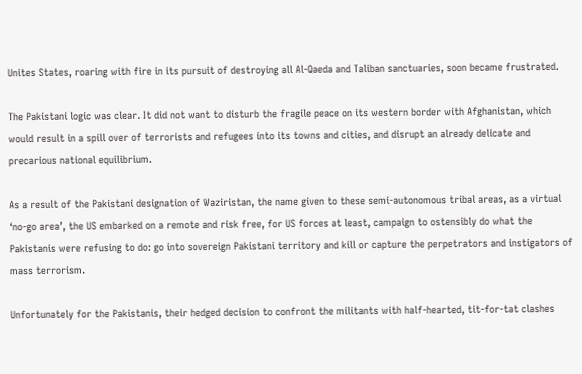Unites States, roaring with fire in its pursuit of destroying all Al-Qaeda and Taliban sanctuaries, soon became frustrated.

The Pakistani logic was clear. It did not want to disturb the fragile peace on its western border with Afghanistan, which would result in a spill over of terrorists and refugees into its towns and cities, and disrupt an already delicate and precarious national equilibrium.

As a result of the Pakistani designation of Waziristan, the name given to these semi-autonomous tribal areas, as a virtual ‘no-go area’, the US embarked on a remote and risk free, for US forces at least, campaign to ostensibly do what the Pakistanis were refusing to do: go into sovereign Pakistani territory and kill or capture the perpetrators and instigators of mass terrorism.

Unfortunately for the Pakistanis, their hedged decision to confront the militants with half-hearted, tit-for-tat clashes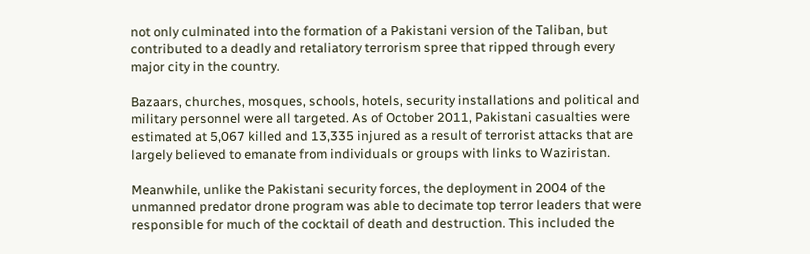not only culminated into the formation of a Pakistani version of the Taliban, but contributed to a deadly and retaliatory terrorism spree that ripped through every major city in the country.

Bazaars, churches, mosques, schools, hotels, security installations and political and military personnel were all targeted. As of October 2011, Pakistani casualties were estimated at 5,067 killed and 13,335 injured as a result of terrorist attacks that are largely believed to emanate from individuals or groups with links to Waziristan.

Meanwhile, unlike the Pakistani security forces, the deployment in 2004 of the unmanned predator drone program was able to decimate top terror leaders that were responsible for much of the cocktail of death and destruction. This included the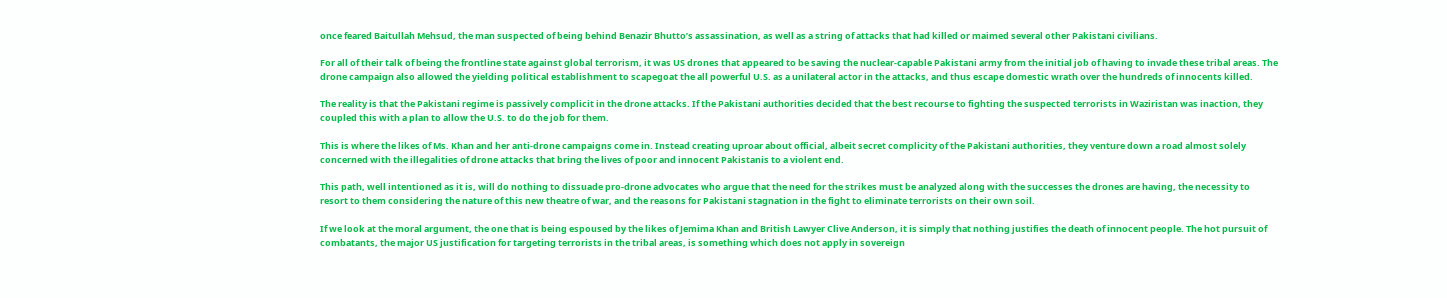once feared Baitullah Mehsud, the man suspected of being behind Benazir Bhutto’s assassination, as well as a string of attacks that had killed or maimed several other Pakistani civilians.

For all of their talk of being the frontline state against global terrorism, it was US drones that appeared to be saving the nuclear-capable Pakistani army from the initial job of having to invade these tribal areas. The drone campaign also allowed the yielding political establishment to scapegoat the all powerful U.S. as a unilateral actor in the attacks, and thus escape domestic wrath over the hundreds of innocents killed.

The reality is that the Pakistani regime is passively complicit in the drone attacks. If the Pakistani authorities decided that the best recourse to fighting the suspected terrorists in Waziristan was inaction, they coupled this with a plan to allow the U.S. to do the job for them.

This is where the likes of Ms. Khan and her anti-drone campaigns come in. Instead creating uproar about official, albeit secret complicity of the Pakistani authorities, they venture down a road almost solely concerned with the illegalities of drone attacks that bring the lives of poor and innocent Pakistanis to a violent end.

This path, well intentioned as it is, will do nothing to dissuade pro-drone advocates who argue that the need for the strikes must be analyzed along with the successes the drones are having, the necessity to resort to them considering the nature of this new theatre of war, and the reasons for Pakistani stagnation in the fight to eliminate terrorists on their own soil.

If we look at the moral argument, the one that is being espoused by the likes of Jemima Khan and British Lawyer Clive Anderson, it is simply that nothing justifies the death of innocent people. The hot pursuit of combatants, the major US justification for targeting terrorists in the tribal areas, is something which does not apply in sovereign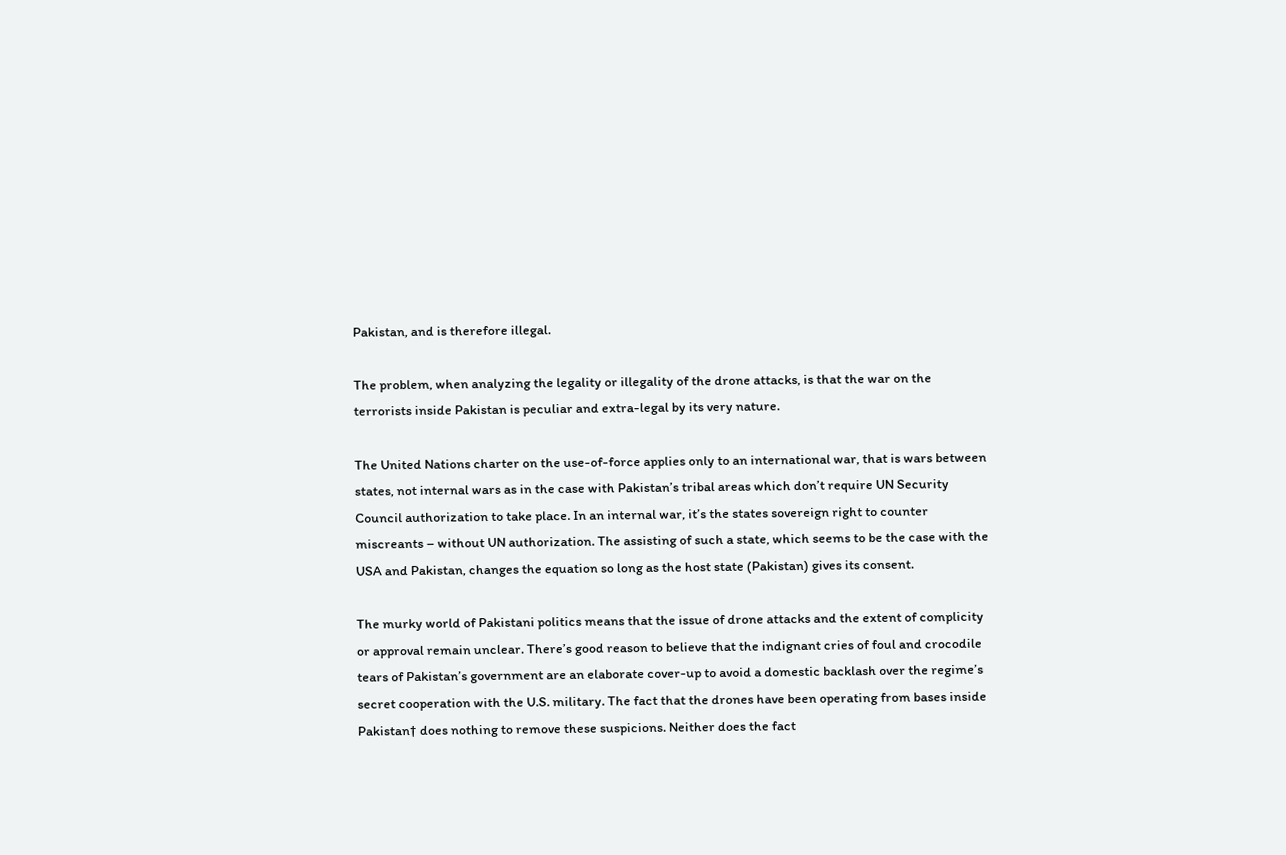Pakistan, and is therefore illegal.

The problem, when analyzing the legality or illegality of the drone attacks, is that the war on the terrorists inside Pakistan is peculiar and extra-legal by its very nature.

The United Nations charter on the use-of-force applies only to an international war, that is wars between states, not internal wars as in the case with Pakistan’s tribal areas which don’t require UN Security Council authorization to take place. In an internal war, it’s the states sovereign right to counter miscreants – without UN authorization. The assisting of such a state, which seems to be the case with the USA and Pakistan, changes the equation so long as the host state (Pakistan) gives its consent.

The murky world of Pakistani politics means that the issue of drone attacks and the extent of complicity or approval remain unclear. There’s good reason to believe that the indignant cries of foul and crocodile tears of Pakistan’s government are an elaborate cover-up to avoid a domestic backlash over the regime’s secret cooperation with the U.S. military. The fact that the drones have been operating from bases inside Pakistan† does nothing to remove these suspicions. Neither does the fact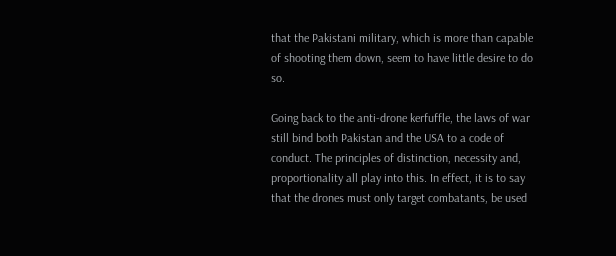that the Pakistani military, which is more than capable of shooting them down, seem to have little desire to do so.

Going back to the anti-drone kerfuffle, the laws of war still bind both Pakistan and the USA to a code of conduct. The principles of distinction, necessity and, proportionality all play into this. In effect, it is to say that the drones must only target combatants, be used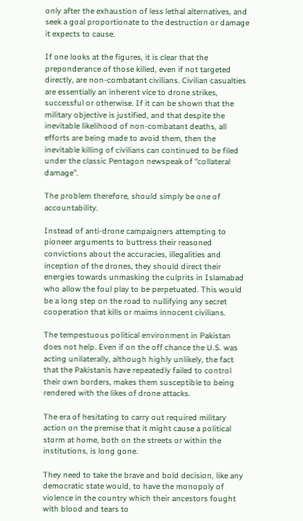only after the exhaustion of less lethal alternatives, and seek a goal proportionate to the destruction or damage it expects to cause.

If one looks at the figures, it is clear that the preponderance of those killed, even if not targeted directly, are non-combatant civilians. Civilian casualties are essentially an inherent vice to drone strikes, successful or otherwise. If it can be shown that the military objective is justified, and that despite the inevitable likelihood of non-combatant deaths, all efforts are being made to avoid them, then the inevitable killing of civilians can continued to be filed under the classic Pentagon newspeak of “collateral damage”.

The problem therefore, should simply be one of accountability.

Instead of anti-drone campaigners attempting to pioneer arguments to buttress their reasoned convictions about the accuracies, illegalities and inception of the drones, they should direct their energies towards unmasking the culprits in Islamabad who allow the foul play to be perpetuated. This would be a long step on the road to nullifying any secret cooperation that kills or maims innocent civilians.

The tempestuous political environment in Pakistan does not help. Even if on the off chance the U.S. was acting unilaterally, although highly unlikely, the fact that the Pakistanis have repeatedly failed to control their own borders, makes them susceptible to being rendered with the likes of drone attacks.

The era of hesitating to carry out required military action on the premise that it might cause a political storm at home, both on the streets or within the institutions, is long gone.

They need to take the brave and bold decision, like any democratic state would, to have the monopoly of violence in the country which their ancestors fought with blood and tears to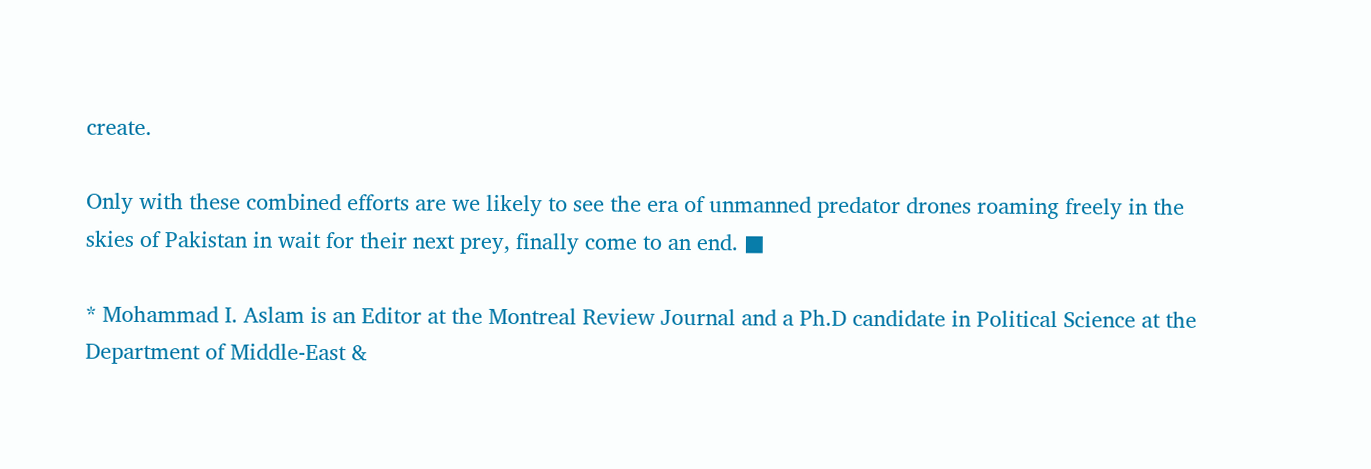create.

Only with these combined efforts are we likely to see the era of unmanned predator drones roaming freely in the skies of Pakistan in wait for their next prey, finally come to an end. ■

* Mohammad I. Aslam is an Editor at the Montreal Review Journal and a Ph.D candidate in Political Science at the Department of Middle-East &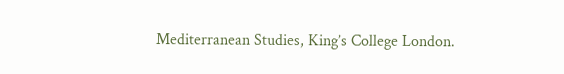Mediterranean Studies, King’s College London.